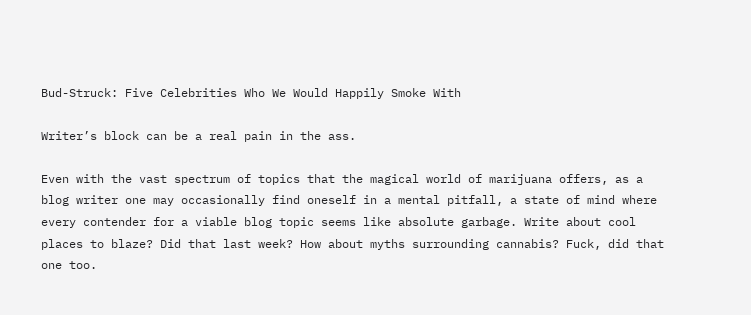Bud-Struck: Five Celebrities Who We Would Happily Smoke With

Writer’s block can be a real pain in the ass.

Even with the vast spectrum of topics that the magical world of marijuana offers, as a blog writer one may occasionally find oneself in a mental pitfall, a state of mind where every contender for a viable blog topic seems like absolute garbage. Write about cool places to blaze? Did that last week? How about myths surrounding cannabis? Fuck, did that one too.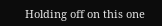Holding off on this one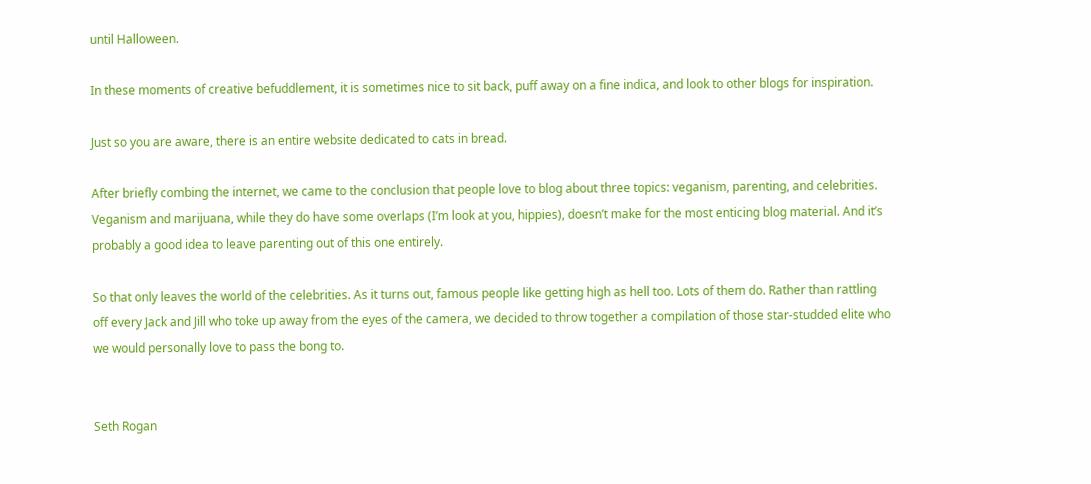until Halloween.

In these moments of creative befuddlement, it is sometimes nice to sit back, puff away on a fine indica, and look to other blogs for inspiration.

Just so you are aware, there is an entire website dedicated to cats in bread.

After briefly combing the internet, we came to the conclusion that people love to blog about three topics: veganism, parenting, and celebrities. Veganism and marijuana, while they do have some overlaps (I’m look at you, hippies), doesn’t make for the most enticing blog material. And it’s probably a good idea to leave parenting out of this one entirely.

So that only leaves the world of the celebrities. As it turns out, famous people like getting high as hell too. Lots of them do. Rather than rattling off every Jack and Jill who toke up away from the eyes of the camera, we decided to throw together a compilation of those star-studded elite who we would personally love to pass the bong to.


Seth Rogan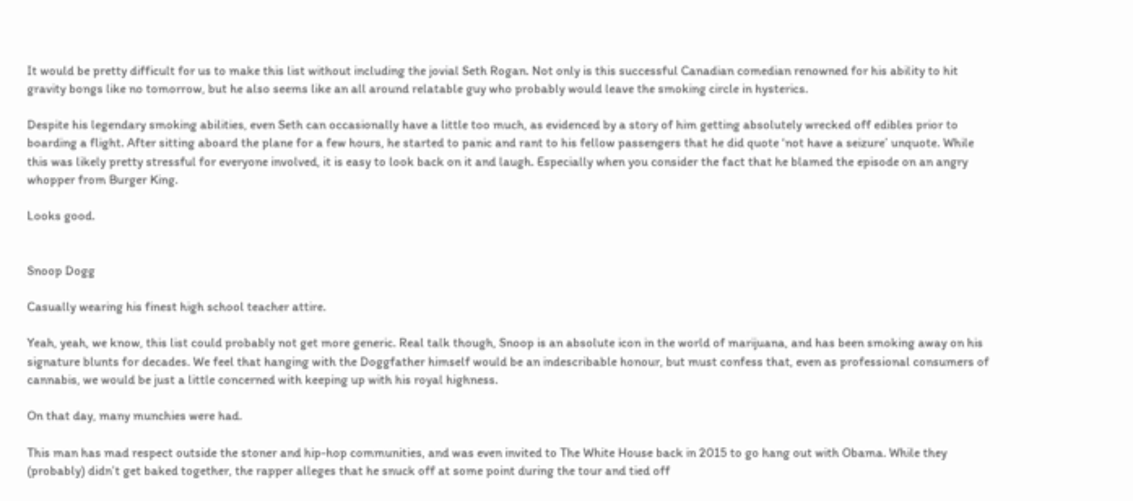It would be pretty difficult for us to make this list without including the jovial Seth Rogan. Not only is this successful Canadian comedian renowned for his ability to hit gravity bongs like no tomorrow, but he also seems like an all around relatable guy who probably would leave the smoking circle in hysterics.

Despite his legendary smoking abilities, even Seth can occasionally have a little too much, as evidenced by a story of him getting absolutely wrecked off edibles prior to boarding a flight. After sitting aboard the plane for a few hours, he started to panic and rant to his fellow passengers that he did quote ‘not have a seizure’ unquote. While this was likely pretty stressful for everyone involved, it is easy to look back on it and laugh. Especially when you consider the fact that he blamed the episode on an angry whopper from Burger King.

Looks good.


Snoop Dogg

Casually wearing his finest high school teacher attire.

Yeah, yeah, we know, this list could probably not get more generic. Real talk though, Snoop is an absolute icon in the world of marijuana, and has been smoking away on his signature blunts for decades. We feel that hanging with the Doggfather himself would be an indescribable honour, but must confess that, even as professional consumers of cannabis, we would be just a little concerned with keeping up with his royal highness.

On that day, many munchies were had.

This man has mad respect outside the stoner and hip-hop communities, and was even invited to The White House back in 2015 to go hang out with Obama. While they (probably) didn’t get baked together, the rapper alleges that he snuck off at some point during the tour and tied off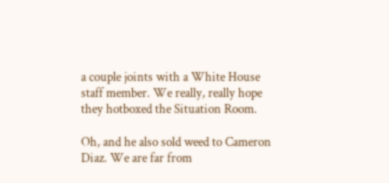a couple joints with a White House staff member. We really, really hope they hotboxed the Situation Room.

Oh, and he also sold weed to Cameron Diaz. We are far from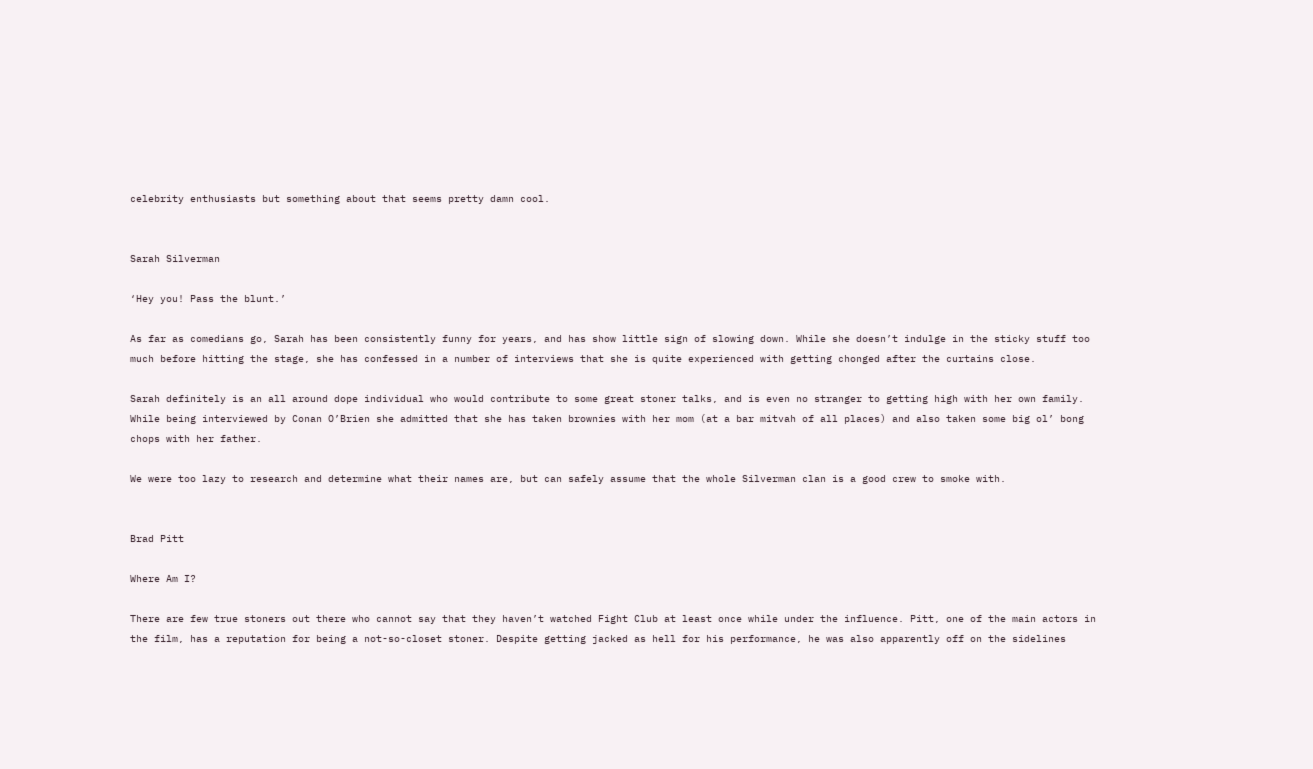celebrity enthusiasts but something about that seems pretty damn cool.


Sarah Silverman

‘Hey you! Pass the blunt.’

As far as comedians go, Sarah has been consistently funny for years, and has show little sign of slowing down. While she doesn’t indulge in the sticky stuff too much before hitting the stage, she has confessed in a number of interviews that she is quite experienced with getting chonged after the curtains close.

Sarah definitely is an all around dope individual who would contribute to some great stoner talks, and is even no stranger to getting high with her own family. While being interviewed by Conan O’Brien she admitted that she has taken brownies with her mom (at a bar mitvah of all places) and also taken some big ol’ bong chops with her father.

We were too lazy to research and determine what their names are, but can safely assume that the whole Silverman clan is a good crew to smoke with.


Brad Pitt

Where Am I?

There are few true stoners out there who cannot say that they haven’t watched Fight Club at least once while under the influence. Pitt, one of the main actors in the film, has a reputation for being a not-so-closet stoner. Despite getting jacked as hell for his performance, he was also apparently off on the sidelines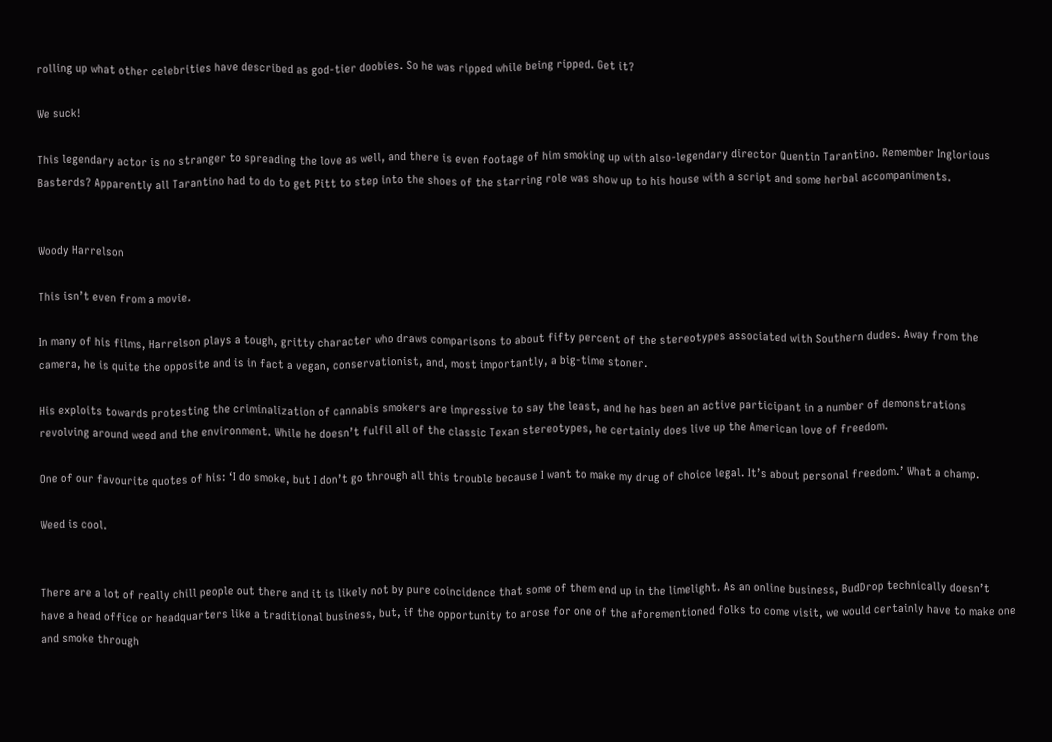rolling up what other celebrities have described as god-tier doobies. So he was ripped while being ripped. Get it?

We suck!

This legendary actor is no stranger to spreading the love as well, and there is even footage of him smoking up with also-legendary director Quentin Tarantino. Remember Inglorious Basterds? Apparently all Tarantino had to do to get Pitt to step into the shoes of the starring role was show up to his house with a script and some herbal accompaniments.


Woody Harrelson

This isn’t even from a movie.

In many of his films, Harrelson plays a tough, gritty character who draws comparisons to about fifty percent of the stereotypes associated with Southern dudes. Away from the camera, he is quite the opposite and is in fact a vegan, conservationist, and, most importantly, a big-time stoner.

His exploits towards protesting the criminalization of cannabis smokers are impressive to say the least, and he has been an active participant in a number of demonstrations revolving around weed and the environment. While he doesn’t fulfil all of the classic Texan stereotypes, he certainly does live up the American love of freedom.

One of our favourite quotes of his: ‘I do smoke, but I don’t go through all this trouble because I want to make my drug of choice legal. It’s about personal freedom.’ What a champ.

Weed is cool.


There are a lot of really chill people out there and it is likely not by pure coincidence that some of them end up in the limelight. As an online business, BudDrop technically doesn’t have a head office or headquarters like a traditional business, but, if the opportunity to arose for one of the aforementioned folks to come visit, we would certainly have to make one and smoke through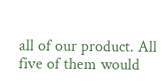all of our product. All five of them would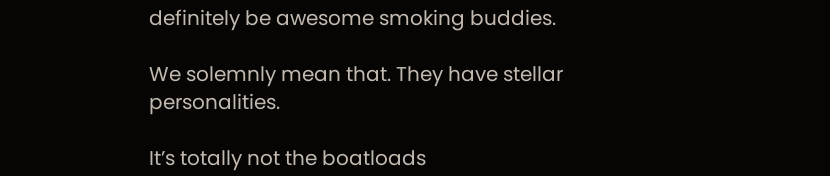definitely be awesome smoking buddies.

We solemnly mean that. They have stellar personalities.

It’s totally not the boatloads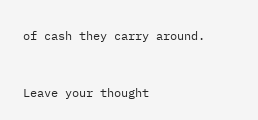of cash they carry around.


Leave your thought